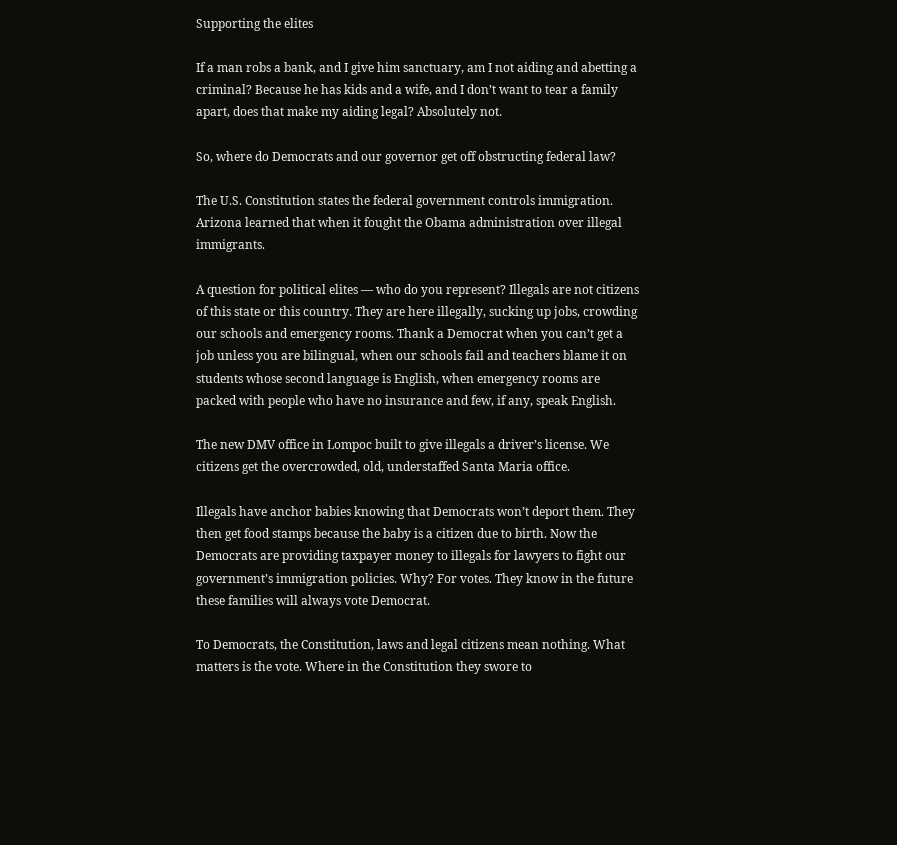Supporting the elites

If a man robs a bank, and I give him sanctuary, am I not aiding and abetting a criminal? Because he has kids and a wife, and I don’t want to tear a family apart, does that make my aiding legal? Absolutely not.

So, where do Democrats and our governor get off obstructing federal law?

The U.S. Constitution states the federal government controls immigration. Arizona learned that when it fought the Obama administration over illegal immigrants.

A question for political elites — who do you represent? Illegals are not citizens of this state or this country. They are here illegally, sucking up jobs, crowding our schools and emergency rooms. Thank a Democrat when you can’t get a job unless you are bilingual, when our schools fail and teachers blame it on students whose second language is English, when emergency rooms are packed with people who have no insurance and few, if any, speak English.

The new DMV office in Lompoc built to give illegals a driver’s license. We citizens get the overcrowded, old, understaffed Santa Maria office.

Illegals have anchor babies knowing that Democrats won’t deport them. They then get food stamps because the baby is a citizen due to birth. Now the Democrats are providing taxpayer money to illegals for lawyers to fight our government’s immigration policies. Why? For votes. They know in the future these families will always vote Democrat.

To Democrats, the Constitution, laws and legal citizens mean nothing. What matters is the vote. Where in the Constitution they swore to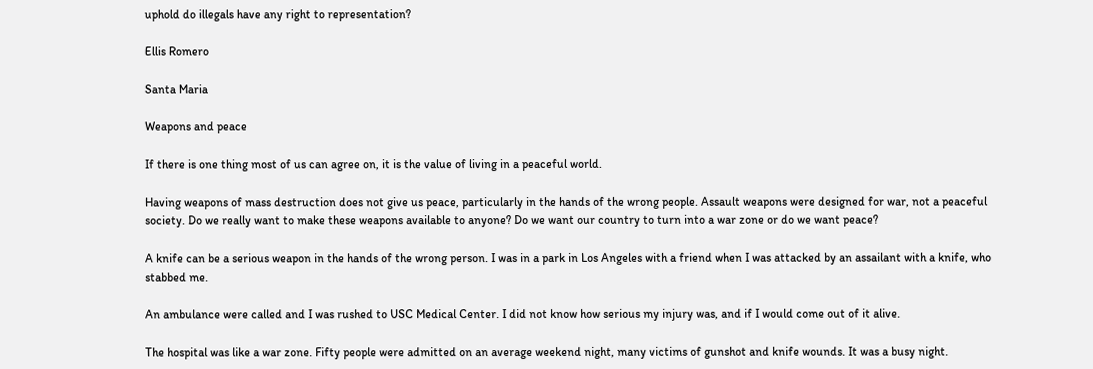uphold do illegals have any right to representation?

Ellis Romero

Santa Maria

Weapons and peace

If there is one thing most of us can agree on, it is the value of living in a peaceful world.

Having weapons of mass destruction does not give us peace, particularly in the hands of the wrong people. Assault weapons were designed for war, not a peaceful society. Do we really want to make these weapons available to anyone? Do we want our country to turn into a war zone or do we want peace?

A knife can be a serious weapon in the hands of the wrong person. I was in a park in Los Angeles with a friend when I was attacked by an assailant with a knife, who stabbed me.

An ambulance were called and I was rushed to USC Medical Center. I did not know how serious my injury was, and if I would come out of it alive.

The hospital was like a war zone. Fifty people were admitted on an average weekend night, many victims of gunshot and knife wounds. It was a busy night.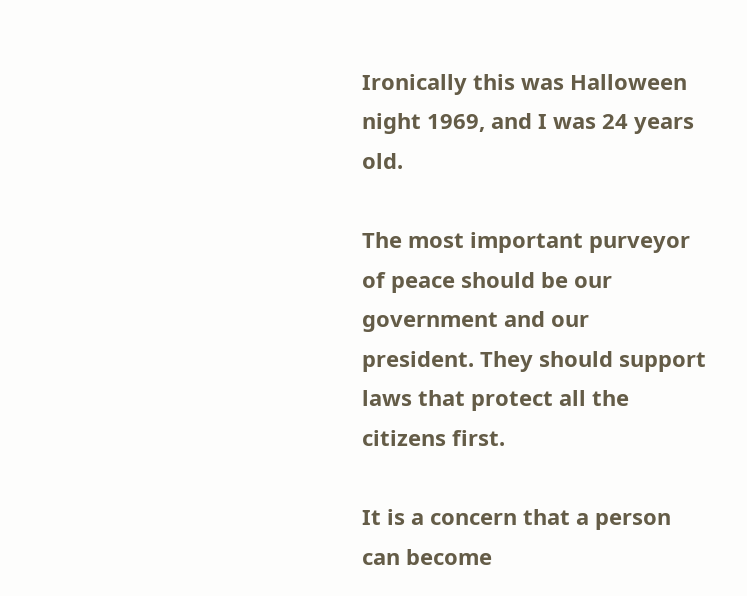Ironically this was Halloween night 1969, and I was 24 years old.

The most important purveyor of peace should be our government and our president. They should support laws that protect all the citizens first.

It is a concern that a person can become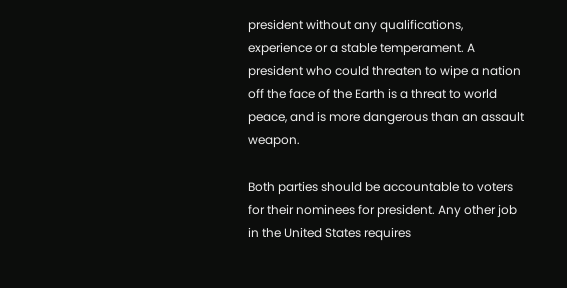president without any qualifications, experience or a stable temperament. A president who could threaten to wipe a nation off the face of the Earth is a threat to world peace, and is more dangerous than an assault weapon.

Both parties should be accountable to voters for their nominees for president. Any other job in the United States requires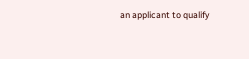an applicant to qualify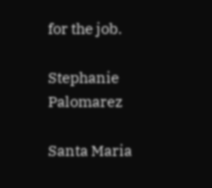for the job.

Stephanie Palomarez

Santa Maria